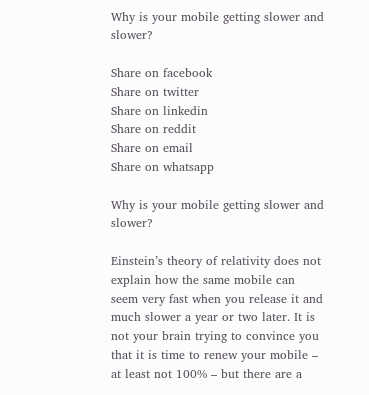Why is your mobile getting slower and slower?

Share on facebook
Share on twitter
Share on linkedin
Share on reddit
Share on email
Share on whatsapp

Why is your mobile getting slower and slower?

Einstein’s theory of relativity does not explain how the same mobile can seem very fast when you release it and much slower a year or two later. It is not your brain trying to convince you that it is time to renew your mobile – at least not 100% – but there are a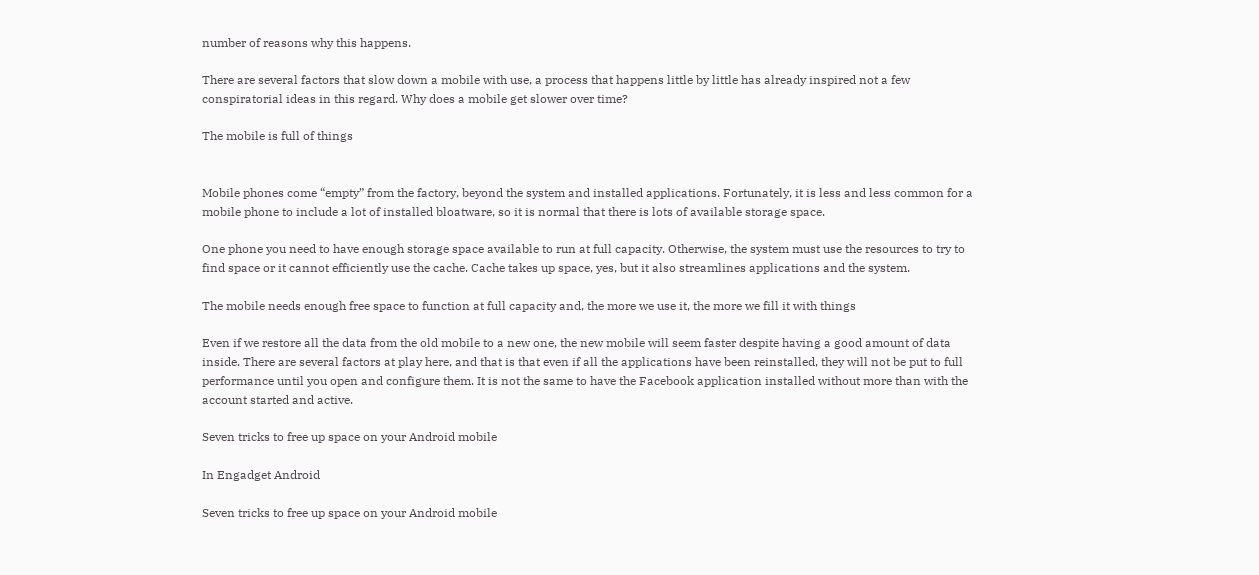number of reasons why this happens.

There are several factors that slow down a mobile with use, a process that happens little by little has already inspired not a few conspiratorial ideas in this regard. Why does a mobile get slower over time?

The mobile is full of things


Mobile phones come “empty” from the factory, beyond the system and installed applications. Fortunately, it is less and less common for a mobile phone to include a lot of installed bloatware, so it is normal that there is lots of available storage space.

One phone you need to have enough storage space available to run at full capacity. Otherwise, the system must use the resources to try to find space or it cannot efficiently use the cache. Cache takes up space, yes, but it also streamlines applications and the system.

The mobile needs enough free space to function at full capacity and, the more we use it, the more we fill it with things

Even if we restore all the data from the old mobile to a new one, the new mobile will seem faster despite having a good amount of data inside. There are several factors at play here, and that is that even if all the applications have been reinstalled, they will not be put to full performance until you open and configure them. It is not the same to have the Facebook application installed without more than with the account started and active.

Seven tricks to free up space on your Android mobile

In Engadget Android

Seven tricks to free up space on your Android mobile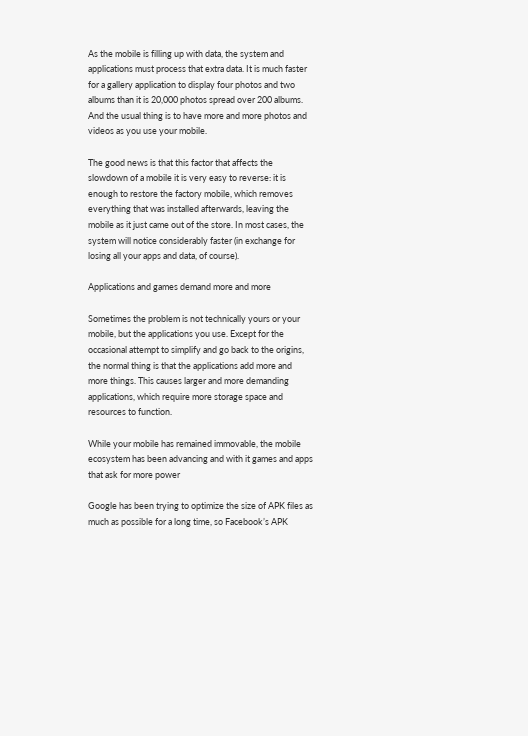As the mobile is filling up with data, the system and applications must process that extra data. It is much faster for a gallery application to display four photos and two albums than it is 20,000 photos spread over 200 albums. And the usual thing is to have more and more photos and videos as you use your mobile.

The good news is that this factor that affects the slowdown of a mobile it is very easy to reverse: it is enough to restore the factory mobile, which removes everything that was installed afterwards, leaving the mobile as it just came out of the store. In most cases, the system will notice considerably faster (in exchange for losing all your apps and data, of course).

Applications and games demand more and more

Sometimes the problem is not technically yours or your mobile, but the applications you use. Except for the occasional attempt to simplify and go back to the origins, the normal thing is that the applications add more and more things. This causes larger and more demanding applications, which require more storage space and resources to function.

While your mobile has remained immovable, the mobile ecosystem has been advancing and with it games and apps that ask for more power

Google has been trying to optimize the size of APK files as much as possible for a long time, so Facebook’s APK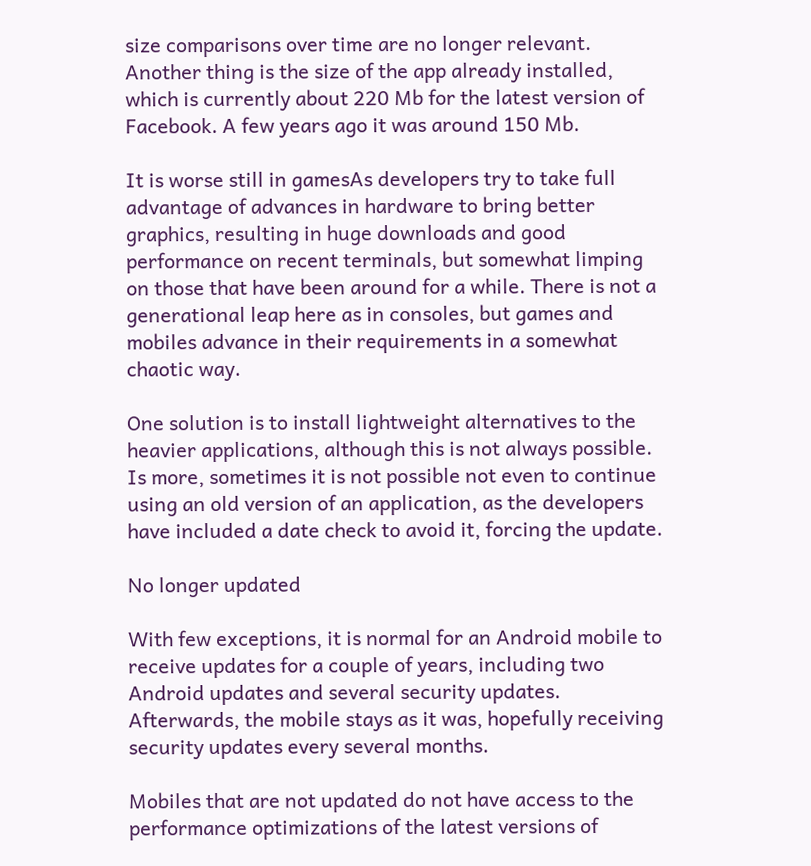size comparisons over time are no longer relevant. Another thing is the size of the app already installed, which is currently about 220 Mb for the latest version of Facebook. A few years ago it was around 150 Mb.

It is worse still in gamesAs developers try to take full advantage of advances in hardware to bring better graphics, resulting in huge downloads and good performance on recent terminals, but somewhat limping on those that have been around for a while. There is not a generational leap here as in consoles, but games and mobiles advance in their requirements in a somewhat chaotic way.

One solution is to install lightweight alternatives to the heavier applications, although this is not always possible. Is more, sometimes it is not possible not even to continue using an old version of an application, as the developers have included a date check to avoid it, forcing the update.

No longer updated

With few exceptions, it is normal for an Android mobile to receive updates for a couple of years, including two Android updates and several security updates. Afterwards, the mobile stays as it was, hopefully receiving security updates every several months.

Mobiles that are not updated do not have access to the performance optimizations of the latest versions of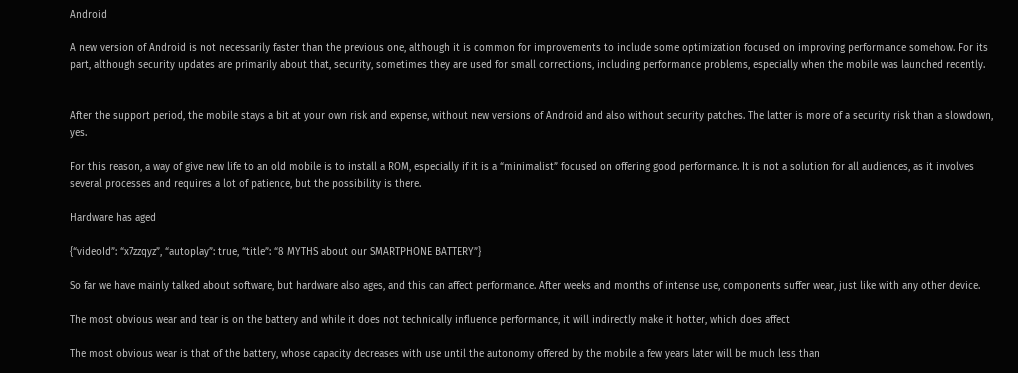Android

A new version of Android is not necessarily faster than the previous one, although it is common for improvements to include some optimization focused on improving performance somehow. For its part, although security updates are primarily about that, security, sometimes they are used for small corrections, including performance problems, especially when the mobile was launched recently.


After the support period, the mobile stays a bit at your own risk and expense, without new versions of Android and also without security patches. The latter is more of a security risk than a slowdown, yes.

For this reason, a way of give new life to an old mobile is to install a ROM, especially if it is a “minimalist” focused on offering good performance. It is not a solution for all audiences, as it involves several processes and requires a lot of patience, but the possibility is there.

Hardware has aged

{“videoId”: “x7zzqyz”, “autoplay”: true, “title”: “8 MYTHS about our SMARTPHONE BATTERY”}

So far we have mainly talked about software, but hardware also ages, and this can affect performance. After weeks and months of intense use, components suffer wear, just like with any other device.

The most obvious wear and tear is on the battery and while it does not technically influence performance, it will indirectly make it hotter, which does affect

The most obvious wear is that of the battery, whose capacity decreases with use until the autonomy offered by the mobile a few years later will be much less than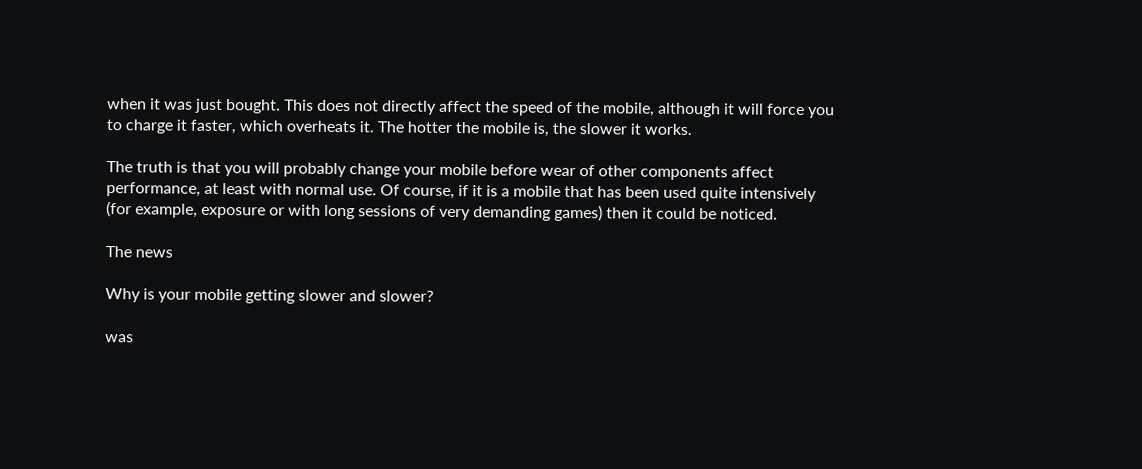when it was just bought. This does not directly affect the speed of the mobile, although it will force you to charge it faster, which overheats it. The hotter the mobile is, the slower it works.

The truth is that you will probably change your mobile before wear of other components affect performance, at least with normal use. Of course, if it is a mobile that has been used quite intensively (for example, exposure or with long sessions of very demanding games) then it could be noticed.

The news

Why is your mobile getting slower and slower?

was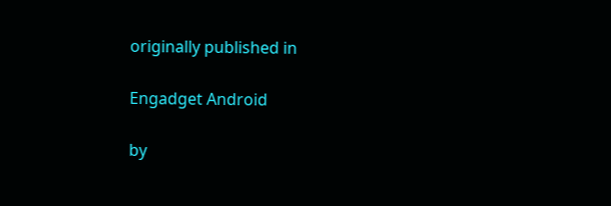originally published in

Engadget Android

by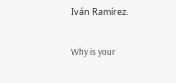Iván Ramírez.

Why is your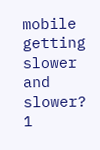mobile getting slower and slower? 1